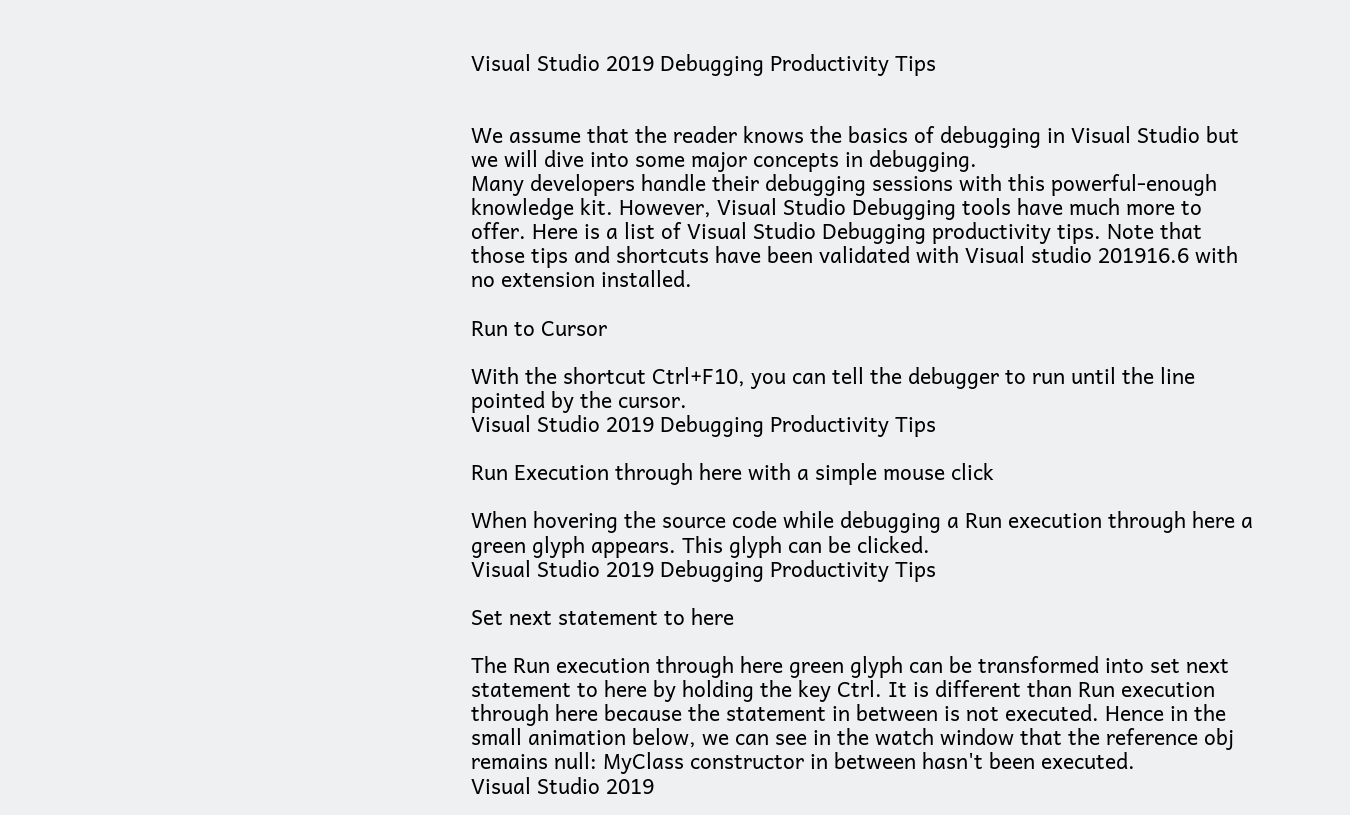Visual Studio 2019 Debugging Productivity Tips


We assume that the reader knows the basics of debugging in Visual Studio but we will dive into some major concepts in debugging.
Many developers handle their debugging sessions with this powerful-enough knowledge kit. However, Visual Studio Debugging tools have much more to offer. Here is a list of Visual Studio Debugging productivity tips. Note that those tips and shortcuts have been validated with Visual studio 201916.6 with no extension installed.

Run to Cursor

With the shortcut Ctrl+F10, you can tell the debugger to run until the line pointed by the cursor.
Visual Studio 2019 Debugging Productivity Tips

Run Execution through here with a simple mouse click

When hovering the source code while debugging a Run execution through here a green glyph appears. This glyph can be clicked.
Visual Studio 2019 Debugging Productivity Tips

Set next statement to here

The Run execution through here green glyph can be transformed into set next statement to here by holding the key Ctrl. It is different than Run execution through here because the statement in between is not executed. Hence in the small animation below, we can see in the watch window that the reference obj remains null: MyClass constructor in between hasn't been executed.
Visual Studio 2019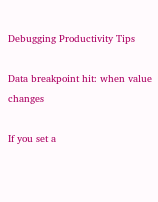Debugging Productivity Tips

Data breakpoint hit: when value changes

If you set a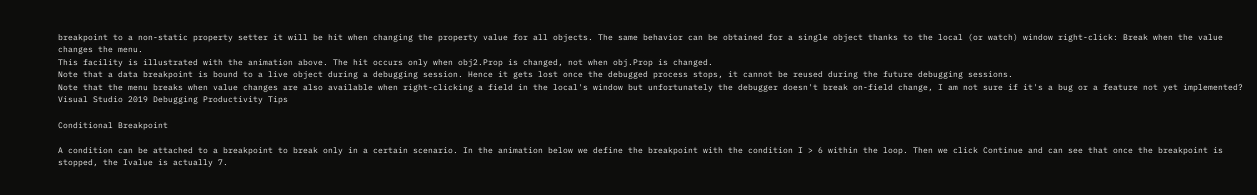breakpoint to a non-static property setter it will be hit when changing the property value for all objects. The same behavior can be obtained for a single object thanks to the local (or watch) window right-click: Break when the value changes the menu.
This facility is illustrated with the animation above. The hit occurs only when obj2.Prop is changed, not when obj.Prop is changed.
Note that a data breakpoint is bound to a live object during a debugging session. Hence it gets lost once the debugged process stops, it cannot be reused during the future debugging sessions.
Note that the menu breaks when value changes are also available when right-clicking a field in the local's window but unfortunately the debugger doesn't break on-field change, I am not sure if it's a bug or a feature not yet implemented?
Visual Studio 2019 Debugging Productivity Tips

Conditional Breakpoint

A condition can be attached to a breakpoint to break only in a certain scenario. In the animation below we define the breakpoint with the condition I > 6 within the loop. Then we click Continue and can see that once the breakpoint is stopped, the Ivalue is actually 7.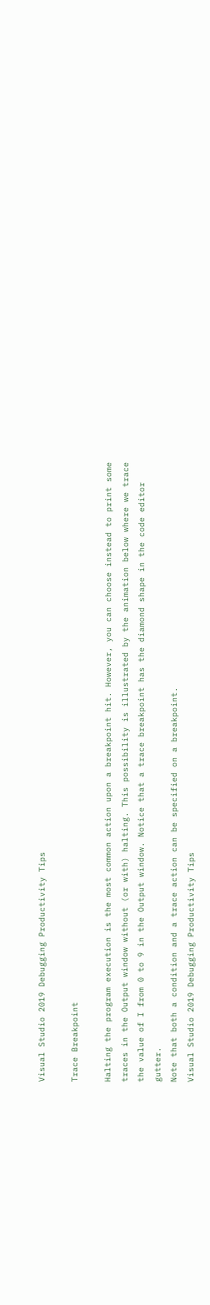Visual Studio 2019 Debugging Productivity Tips

Trace Breakpoint

Halting the program execution is the most common action upon a breakpoint hit. However, you can choose instead to print some traces in the Output window without (or with) halting. This possibility is illustrated by the animation below where we trace the value of I from 0 to 9 in the Output window. Notice that a trace breakpoint has the diamond shape in the code editor gutter.
Note that both a condition and a trace action can be specified on a breakpoint.
Visual Studio 2019 Debugging Productivity Tips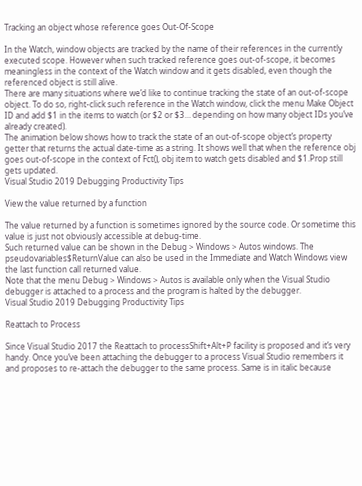Tracking an object whose reference goes Out-Of-Scope

In the Watch, window objects are tracked by the name of their references in the currently executed scope. However when such tracked reference goes out-of-scope, it becomes meaningless in the context of the Watch window and it gets disabled, even though the referenced object is still alive.
There are many situations where we’d like to continue tracking the state of an out-of-scope object. To do so, right-click such reference in the Watch window, click the menu Make Object ID and add $1 in the items to watch (or $2 or $3… depending on how many object IDs you’ve already created).
The animation below shows how to track the state of an out-of-scope object’s property getter that returns the actual date-time as a string. It shows well that when the reference obj goes out-of-scope in the context of Fct(), obj item to watch gets disabled and $1.Prop still gets updated.
Visual Studio 2019 Debugging Productivity Tips

View the value returned by a function

The value returned by a function is sometimes ignored by the source code. Or sometime this value is just not obviously accessible at debug-time.
Such returned value can be shown in the Debug > Windows > Autos windows. The pseudovariables$ReturnValue can also be used in the Immediate and Watch Windows view the last function call returned value.
Note that the menu Debug > Windows > Autos is available only when the Visual Studio debugger is attached to a process and the program is halted by the debugger.
Visual Studio 2019 Debugging Productivity Tips

Reattach to Process

Since Visual Studio 2017 the Reattach to processShift+Alt+P facility is proposed and it’s very handy. Once you’ve been attaching the debugger to a process Visual Studio remembers it and proposes to re-attach the debugger to the same process. Same is in italic because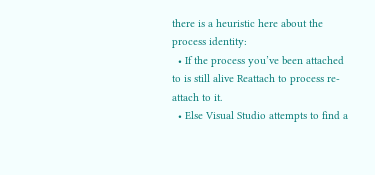there is a heuristic here about the process identity:
  • If the process you’ve been attached to is still alive Reattach to process re-attach to it.
  • Else Visual Studio attempts to find a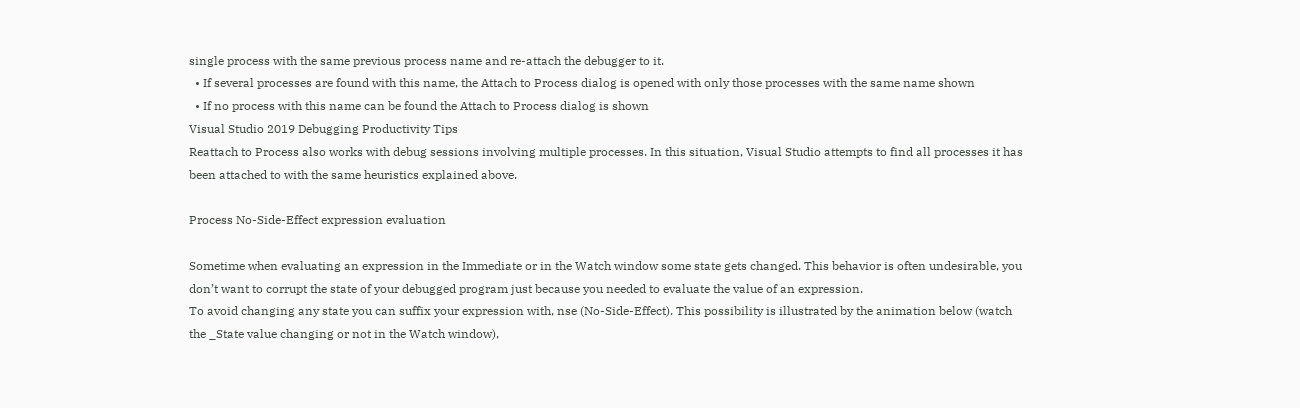single process with the same previous process name and re-attach the debugger to it.
  • If several processes are found with this name, the Attach to Process dialog is opened with only those processes with the same name shown
  • If no process with this name can be found the Attach to Process dialog is shown
Visual Studio 2019 Debugging Productivity Tips
Reattach to Process also works with debug sessions involving multiple processes. In this situation, Visual Studio attempts to find all processes it has been attached to with the same heuristics explained above.

Process No-Side-Effect expression evaluation

Sometime when evaluating an expression in the Immediate or in the Watch window some state gets changed. This behavior is often undesirable, you don’t want to corrupt the state of your debugged program just because you needed to evaluate the value of an expression.
To avoid changing any state you can suffix your expression with, nse (No-Side-Effect). This possibility is illustrated by the animation below (watch the _State value changing or not in the Watch window),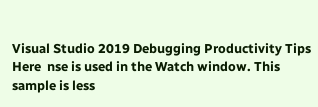Visual Studio 2019 Debugging Productivity Tips
Here  nse is used in the Watch window. This sample is less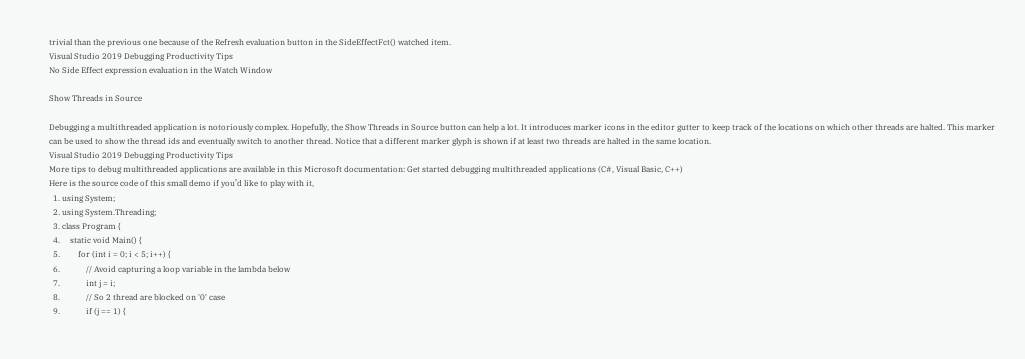trivial than the previous one because of the Refresh evaluation button in the SideEffectFct() watched item.
Visual Studio 2019 Debugging Productivity Tips
No Side Effect expression evaluation in the Watch Window

Show Threads in Source

Debugging a multithreaded application is notoriously complex. Hopefully, the Show Threads in Source button can help a lot. It introduces marker icons in the editor gutter to keep track of the locations on which other threads are halted. This marker can be used to show the thread ids and eventually switch to another thread. Notice that a different marker glyph is shown if at least two threads are halted in the same location.
Visual Studio 2019 Debugging Productivity Tips
More tips to debug multithreaded applications are available in this Microsoft documentation: Get started debugging multithreaded applications (C#, Visual Basic, C++)
Here is the source code of this small demo if you’d like to play with it,
  1. using System;
  2. using System.Threading;
  3. class Program {
  4.     static void Main() {
  5.         for (int i = 0; i < 5; i++) {
  6.             // Avoid capturing a loop variable in the lambda below
  7.             int j = i;
  8.             // So 2 thread are blocked on '0' case
  9.             if (j == 1) {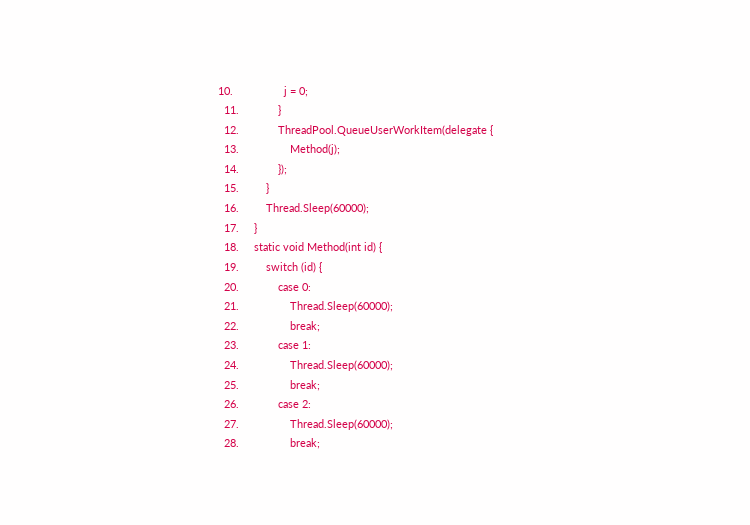10.                 j = 0;
  11.             }
  12.             ThreadPool.QueueUserWorkItem(delegate {
  13.                 Method(j);
  14.             });
  15.         }
  16.         Thread.Sleep(60000);
  17.     }
  18.     static void Method(int id) {
  19.         switch (id) {
  20.             case 0:
  21.                 Thread.Sleep(60000);
  22.                 break;
  23.             case 1:
  24.                 Thread.Sleep(60000);
  25.                 break;
  26.             case 2:
  27.                 Thread.Sleep(60000);
  28.                 break;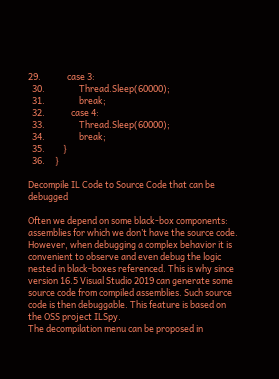29.             case 3:
  30.                 Thread.Sleep(60000);
  31.                 break;
  32.             case 4:
  33.                 Thread.Sleep(60000);
  34.                 break;
  35.         }
  36.     }

Decompile IL Code to Source Code that can be debugged

Often we depend on some black-box components: assemblies for which we don’t have the source code.
However, when debugging a complex behavior it is convenient to observe and even debug the logic nested in black-boxes referenced. This is why since version 16.5 Visual Studio 2019 can generate some source code from compiled assemblies. Such source code is then debuggable. This feature is based on the OSS project ILSpy.
The decompilation menu can be proposed in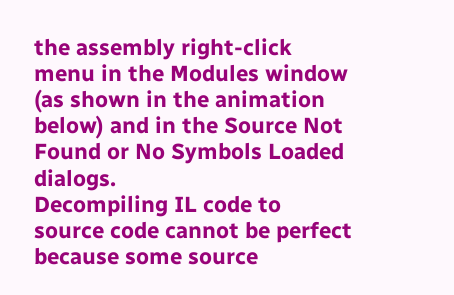the assembly right-click menu in the Modules window (as shown in the animation below) and in the Source Not Found or No Symbols Loaded dialogs.
Decompiling IL code to source code cannot be perfect because some source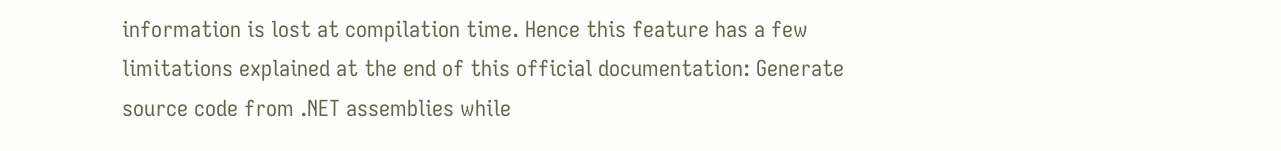information is lost at compilation time. Hence this feature has a few limitations explained at the end of this official documentation: Generate source code from .NET assemblies while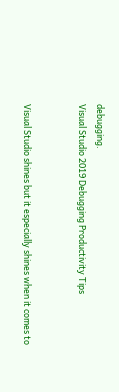debugging.
Visual Studio 2019 Debugging Productivity Tips


Visual Studio shines but it especially shines when it comes to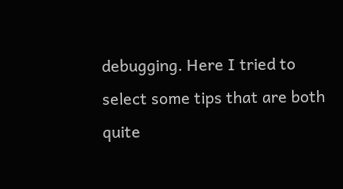debugging. Here I tried to select some tips that are both quite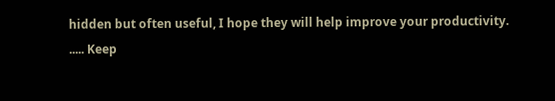hidden but often useful, I hope they will help improve your productivity.
..... Keep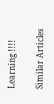Learning !!!!

Similar Articles